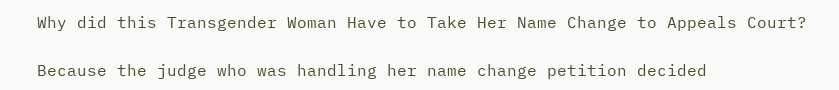Why did this Transgender Woman Have to Take Her Name Change to Appeals Court?

Because the judge who was handling her name change petition decided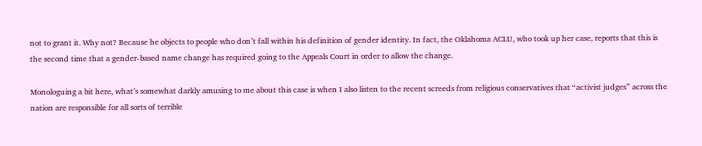not to grant it. Why not? Because he objects to people who don’t fall within his definition of gender identity. In fact, the Oklahoma ACLU, who took up her case, reports that this is the second time that a gender-based name change has required going to the Appeals Court in order to allow the change.

Monologuing a bit here, what’s somewhat darkly amusing to me about this case is when I also listen to the recent screeds from religious conservatives that “activist judges” across the nation are responsible for all sorts of terrible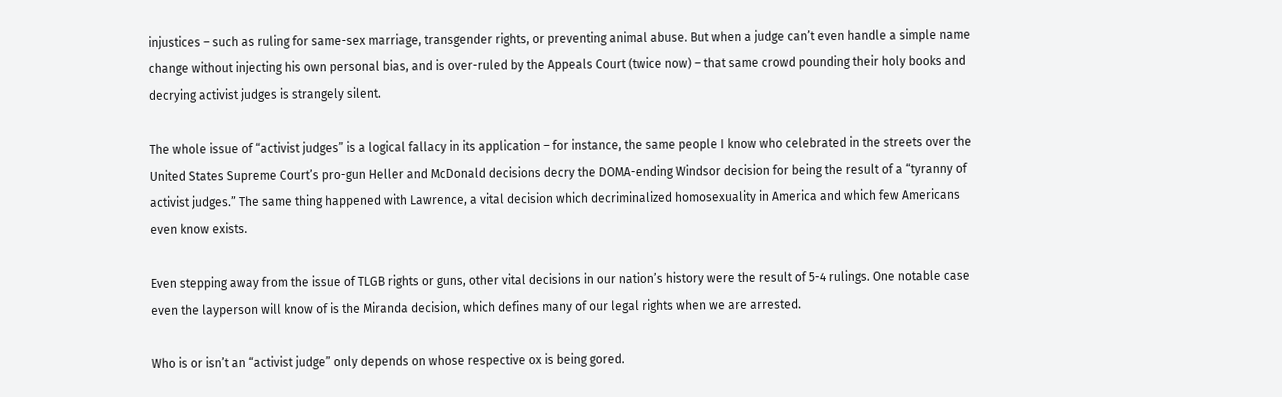injustices – such as ruling for same-sex marriage, transgender rights, or preventing animal abuse. But when a judge can’t even handle a simple name change without injecting his own personal bias, and is over-ruled by the Appeals Court (twice now) – that same crowd pounding their holy books and decrying activist judges is strangely silent.

The whole issue of “activist judges” is a logical fallacy in its application – for instance, the same people I know who celebrated in the streets over the United States Supreme Court’s pro-gun Heller and McDonald decisions decry the DOMA-ending Windsor decision for being the result of a “tyranny of activist judges.” The same thing happened with Lawrence, a vital decision which decriminalized homosexuality in America and which few Americans even know exists.

Even stepping away from the issue of TLGB rights or guns, other vital decisions in our nation’s history were the result of 5-4 rulings. One notable case even the layperson will know of is the Miranda decision, which defines many of our legal rights when we are arrested.

Who is or isn’t an “activist judge” only depends on whose respective ox is being gored.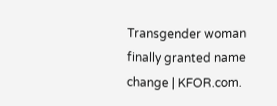Transgender woman finally granted name change | KFOR.com.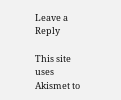Leave a Reply

This site uses Akismet to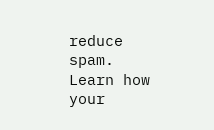reduce spam. Learn how your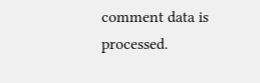comment data is processed.